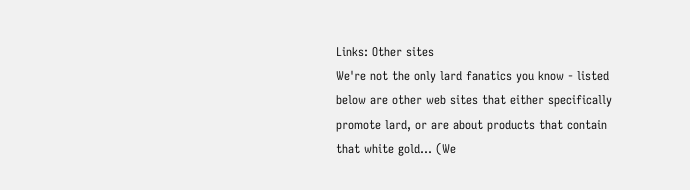Links: Other sites
We're not the only lard fanatics you know - listed below are other web sites that either specifically promote lard, or are about products that contain that white gold... (We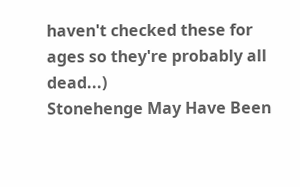haven't checked these for ages so they're probably all dead...)
Stonehenge May Have Been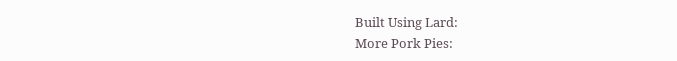Built Using Lard:
More Pork Pies: